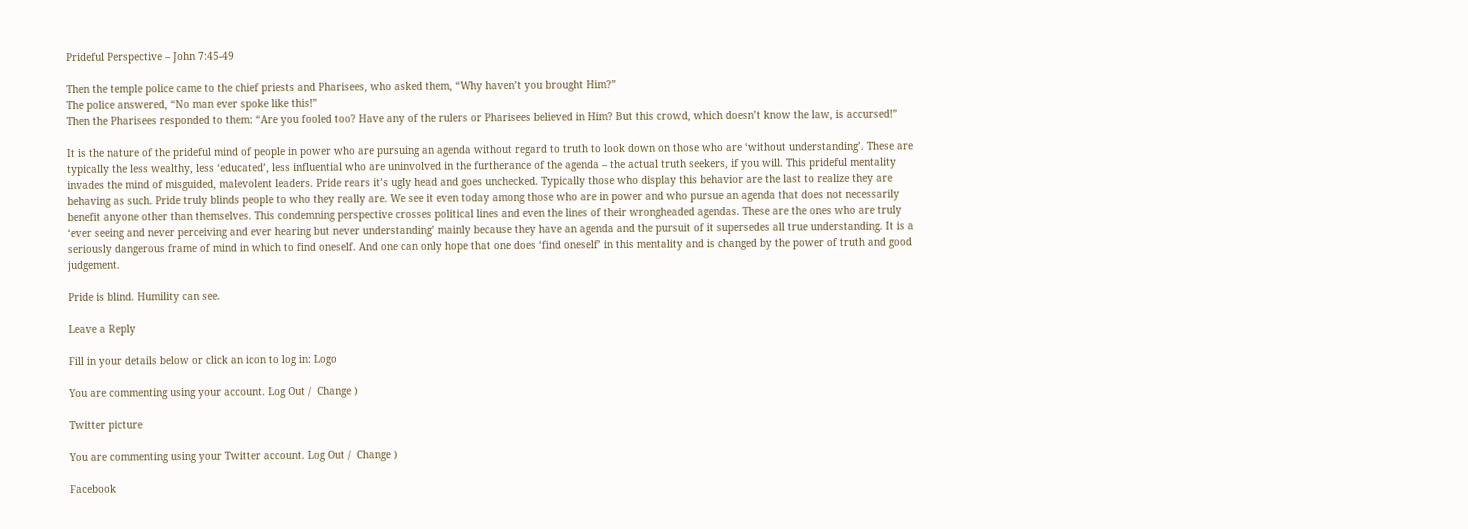Prideful Perspective – John 7:45-49

Then the temple police came to the chief priests and Pharisees, who asked them, “Why haven’t you brought Him?”
The police answered, “No man ever spoke like this!”
Then the Pharisees responded to them: “Are you fooled too? Have any of the rulers or Pharisees believed in Him? But this crowd, which doesn’t know the law, is accursed!”

It is the nature of the prideful mind of people in power who are pursuing an agenda without regard to truth to look down on those who are ‘without understanding’. These are typically the less wealthy, less ‘educated’, less influential who are uninvolved in the furtherance of the agenda – the actual truth seekers, if you will. This prideful mentality invades the mind of misguided, malevolent leaders. Pride rears it’s ugly head and goes unchecked. Typically those who display this behavior are the last to realize they are behaving as such. Pride truly blinds people to who they really are. We see it even today among those who are in power and who pursue an agenda that does not necessarily benefit anyone other than themselves. This condemning perspective crosses political lines and even the lines of their wrongheaded agendas. These are the ones who are truly ‘ever seeing and never perceiving and ever hearing but never understanding’ mainly because they have an agenda and the pursuit of it supersedes all true understanding. It is a seriously dangerous frame of mind in which to find oneself. And one can only hope that one does ‘find oneself’ in this mentality and is changed by the power of truth and good judgement.

Pride is blind. Humility can see.

Leave a Reply

Fill in your details below or click an icon to log in: Logo

You are commenting using your account. Log Out /  Change )

Twitter picture

You are commenting using your Twitter account. Log Out /  Change )

Facebook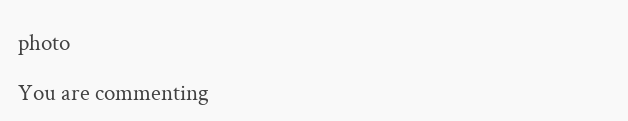photo

You are commenting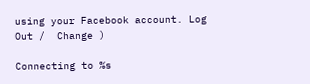using your Facebook account. Log Out /  Change )

Connecting to %s